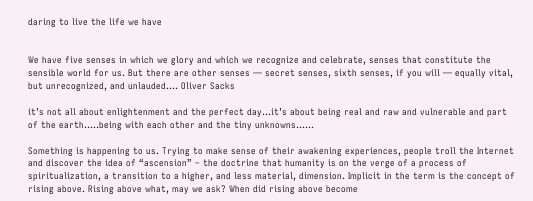daring to live the life we have


We have five senses in which we glory and which we recognize and celebrate, senses that constitute the sensible world for us. But there are other senses — secret senses, sixth senses, if you will — equally vital, but unrecognized, and unlauded…. Oliver Sacks

it’s not all about enlightenment and the perfect day…it’s about being real and raw and vulnerable and part of the earth…..being with each other and the tiny unknowns……

Something is happening to us. Trying to make sense of their awakening experiences, people troll the Internet and discover the idea of “ascension” – the doctrine that humanity is on the verge of a process of spiritualization, a transition to a higher, and less material, dimension. Implicit in the term is the concept of rising above. Rising above what, may we ask? When did rising above become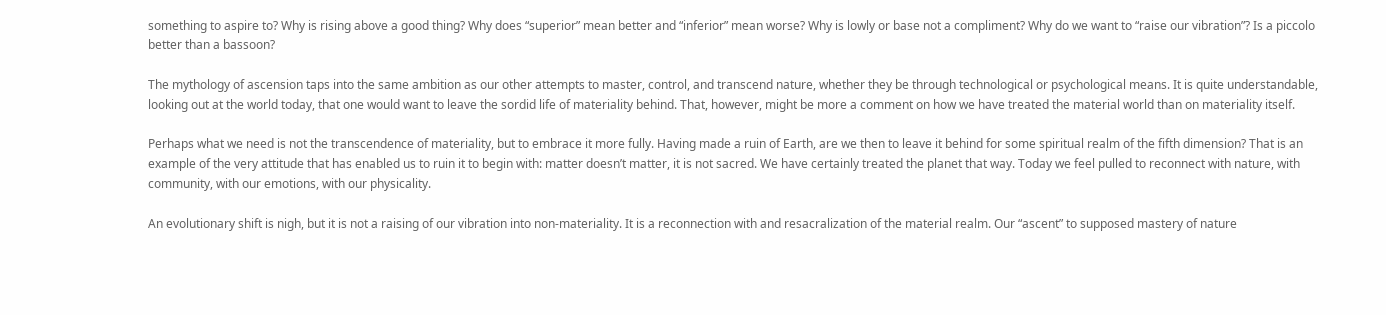something to aspire to? Why is rising above a good thing? Why does “superior” mean better and “inferior” mean worse? Why is lowly or base not a compliment? Why do we want to “raise our vibration”? Is a piccolo better than a bassoon?

The mythology of ascension taps into the same ambition as our other attempts to master, control, and transcend nature, whether they be through technological or psychological means. It is quite understandable, looking out at the world today, that one would want to leave the sordid life of materiality behind. That, however, might be more a comment on how we have treated the material world than on materiality itself.

Perhaps what we need is not the transcendence of materiality, but to embrace it more fully. Having made a ruin of Earth, are we then to leave it behind for some spiritual realm of the fifth dimension? That is an example of the very attitude that has enabled us to ruin it to begin with: matter doesn’t matter, it is not sacred. We have certainly treated the planet that way. Today we feel pulled to reconnect with nature, with community, with our emotions, with our physicality.

An evolutionary shift is nigh, but it is not a raising of our vibration into non-materiality. It is a reconnection with and resacralization of the material realm. Our “ascent” to supposed mastery of nature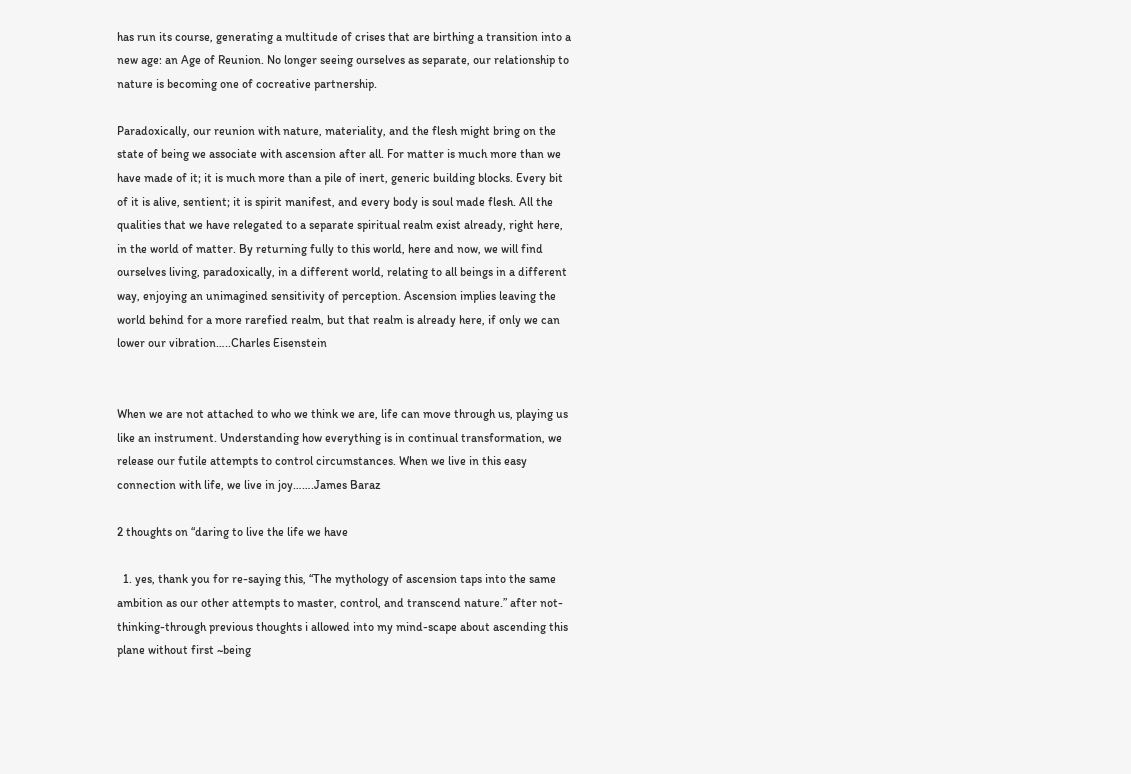has run its course, generating a multitude of crises that are birthing a transition into a new age: an Age of Reunion. No longer seeing ourselves as separate, our relationship to nature is becoming one of cocreative partnership.

Paradoxically, our reunion with nature, materiality, and the flesh might bring on the state of being we associate with ascension after all. For matter is much more than we have made of it; it is much more than a pile of inert, generic building blocks. Every bit of it is alive, sentient; it is spirit manifest, and every body is soul made flesh. All the qualities that we have relegated to a separate spiritual realm exist already, right here, in the world of matter. By returning fully to this world, here and now, we will find ourselves living, paradoxically, in a different world, relating to all beings in a different way, enjoying an unimagined sensitivity of perception. Ascension implies leaving the world behind for a more rarefied realm, but that realm is already here, if only we can lower our vibration…..Charles Eisenstein


When we are not attached to who we think we are, life can move through us, playing us like an instrument. Understanding how everything is in continual transformation, we release our futile attempts to control circumstances. When we live in this easy connection with life, we live in joy…….James Baraz

2 thoughts on “daring to live the life we have

  1. yes, thank you for re-saying this, “The mythology of ascension taps into the same ambition as our other attempts to master, control, and transcend nature.” after not-thinking-through previous thoughts i allowed into my mind-scape about ascending this plane without first ~being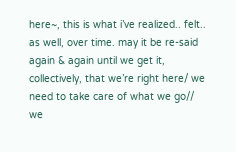here~, this is what i’ve realized.. felt.. as well, over time. may it be re-said again & again until we get it, collectively, that we’re right here/ we need to take care of what we go// we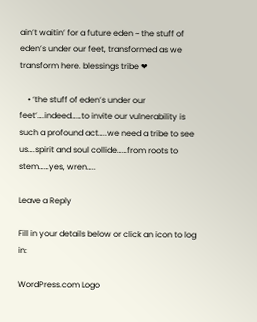ain’t waitin’ for a future eden ~ the stuff of eden’s under our feet, transformed as we transform here. blessings tribe ❤

    • ‘the stuff of eden’s under our feet’….indeed……to invite our vulnerability is such a profound act…..we need a tribe to see us….spirit and soul collide……from roots to stem……yes, wren…..

Leave a Reply

Fill in your details below or click an icon to log in:

WordPress.com Logo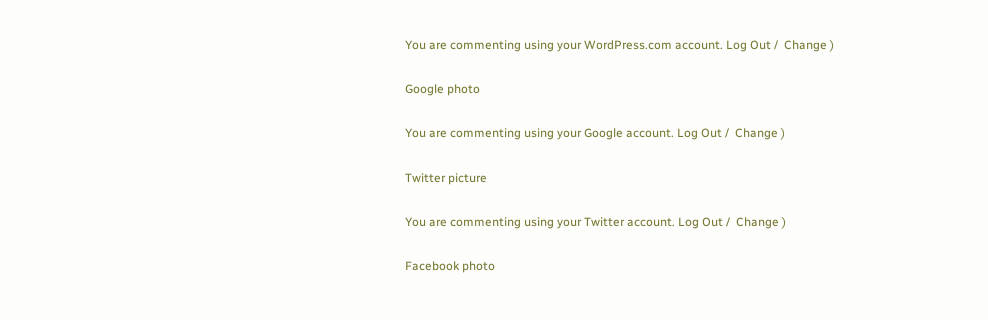You are commenting using your WordPress.com account. Log Out /  Change )

Google photo

You are commenting using your Google account. Log Out /  Change )

Twitter picture

You are commenting using your Twitter account. Log Out /  Change )

Facebook photo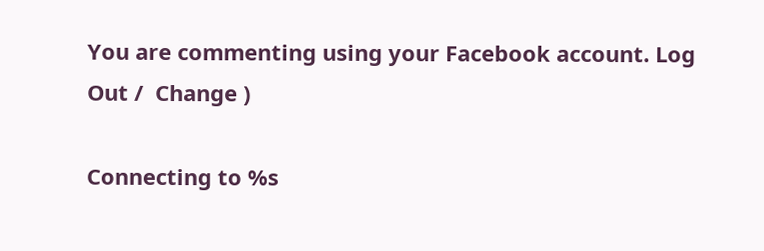You are commenting using your Facebook account. Log Out /  Change )

Connecting to %s